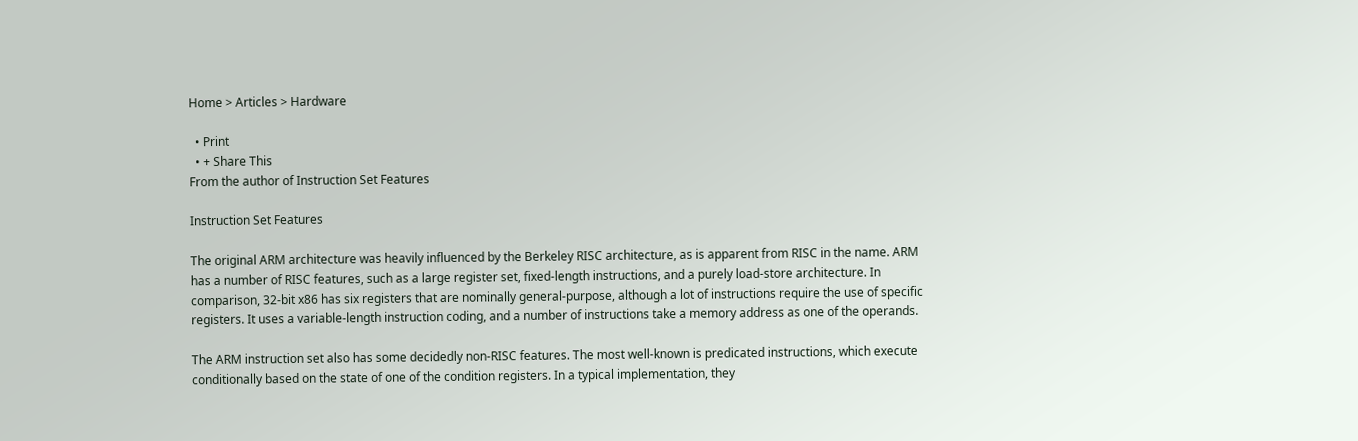Home > Articles > Hardware

  • Print
  • + Share This
From the author of Instruction Set Features

Instruction Set Features

The original ARM architecture was heavily influenced by the Berkeley RISC architecture, as is apparent from RISC in the name. ARM has a number of RISC features, such as a large register set, fixed-length instructions, and a purely load-store architecture. In comparison, 32-bit x86 has six registers that are nominally general-purpose, although a lot of instructions require the use of specific registers. It uses a variable-length instruction coding, and a number of instructions take a memory address as one of the operands.

The ARM instruction set also has some decidedly non-RISC features. The most well-known is predicated instructions, which execute conditionally based on the state of one of the condition registers. In a typical implementation, they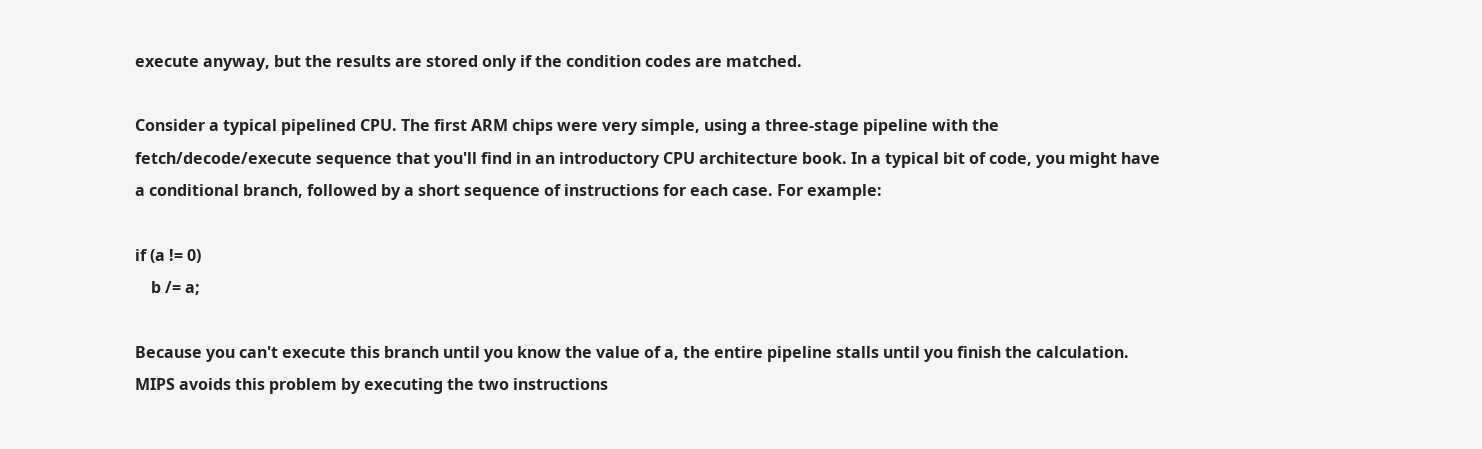execute anyway, but the results are stored only if the condition codes are matched.

Consider a typical pipelined CPU. The first ARM chips were very simple, using a three-stage pipeline with the fetch/decode/execute sequence that you'll find in an introductory CPU architecture book. In a typical bit of code, you might have a conditional branch, followed by a short sequence of instructions for each case. For example:

if (a != 0)
    b /= a;

Because you can't execute this branch until you know the value of a, the entire pipeline stalls until you finish the calculation. MIPS avoids this problem by executing the two instructions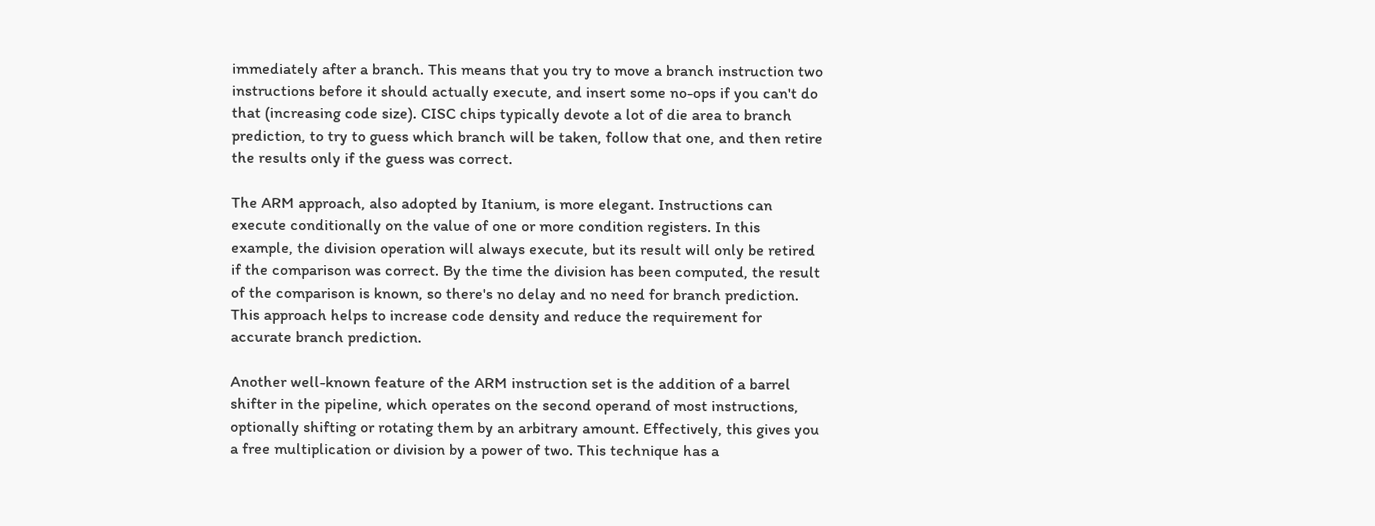immediately after a branch. This means that you try to move a branch instruction two instructions before it should actually execute, and insert some no-ops if you can't do that (increasing code size). CISC chips typically devote a lot of die area to branch prediction, to try to guess which branch will be taken, follow that one, and then retire the results only if the guess was correct.

The ARM approach, also adopted by Itanium, is more elegant. Instructions can execute conditionally on the value of one or more condition registers. In this example, the division operation will always execute, but its result will only be retired if the comparison was correct. By the time the division has been computed, the result of the comparison is known, so there's no delay and no need for branch prediction. This approach helps to increase code density and reduce the requirement for accurate branch prediction.

Another well-known feature of the ARM instruction set is the addition of a barrel shifter in the pipeline, which operates on the second operand of most instructions, optionally shifting or rotating them by an arbitrary amount. Effectively, this gives you a free multiplication or division by a power of two. This technique has a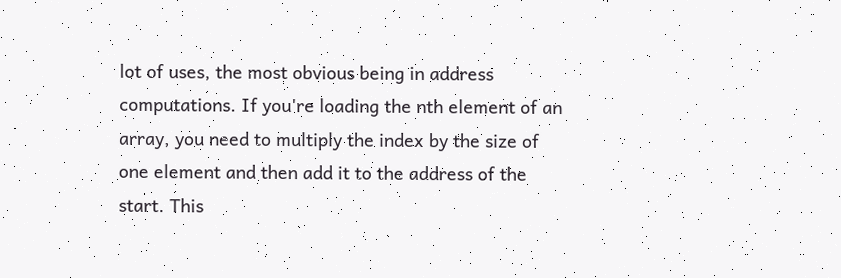lot of uses, the most obvious being in address computations. If you're loading the nth element of an array, you need to multiply the index by the size of one element and then add it to the address of the start. This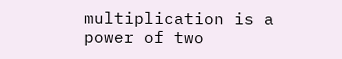multiplication is a power of two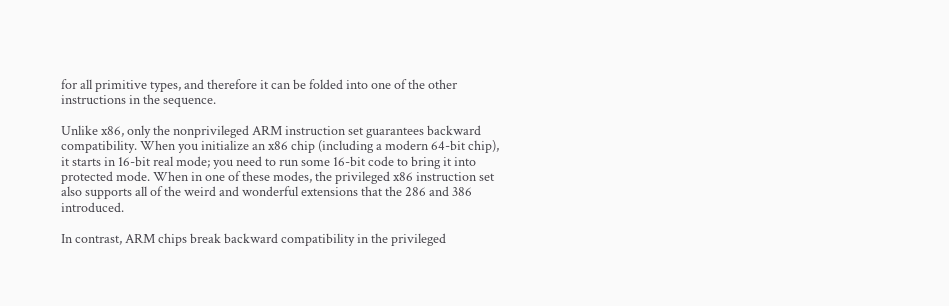for all primitive types, and therefore it can be folded into one of the other instructions in the sequence.

Unlike x86, only the nonprivileged ARM instruction set guarantees backward compatibility. When you initialize an x86 chip (including a modern 64-bit chip), it starts in 16-bit real mode; you need to run some 16-bit code to bring it into protected mode. When in one of these modes, the privileged x86 instruction set also supports all of the weird and wonderful extensions that the 286 and 386 introduced.

In contrast, ARM chips break backward compatibility in the privileged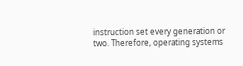instruction set every generation or two. Therefore, operating systems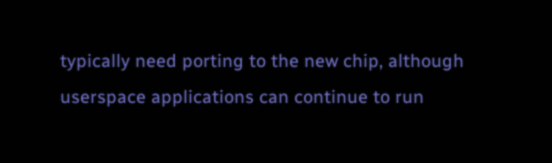typically need porting to the new chip, although userspace applications can continue to run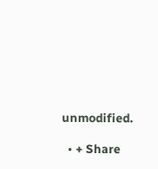unmodified.

  • + Share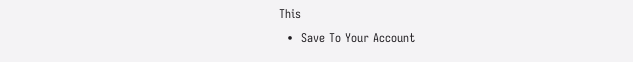This
  •  Save To Your Account